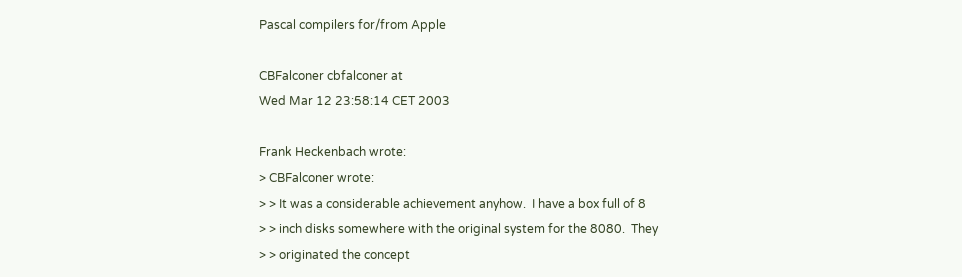Pascal compilers for/from Apple

CBFalconer cbfalconer at
Wed Mar 12 23:58:14 CET 2003

Frank Heckenbach wrote:
> CBFalconer wrote:
> > It was a considerable achievement anyhow.  I have a box full of 8
> > inch disks somewhere with the original system for the 8080.  They
> > originated the concept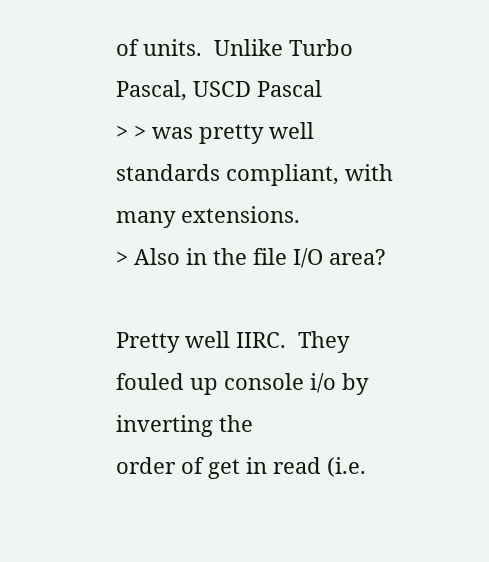of units.  Unlike Turbo Pascal, USCD Pascal
> > was pretty well standards compliant, with many extensions.
> Also in the file I/O area?

Pretty well IIRC.  They fouled up console i/o by inverting the
order of get in read (i.e.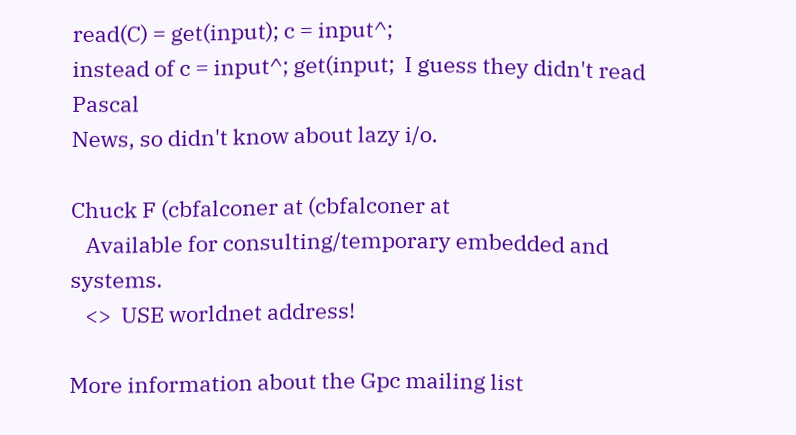read(C) = get(input); c = input^;
instead of c = input^; get(input;  I guess they didn't read Pascal
News, so didn't know about lazy i/o.

Chuck F (cbfalconer at (cbfalconer at
   Available for consulting/temporary embedded and systems.
   <>  USE worldnet address!

More information about the Gpc mailing list